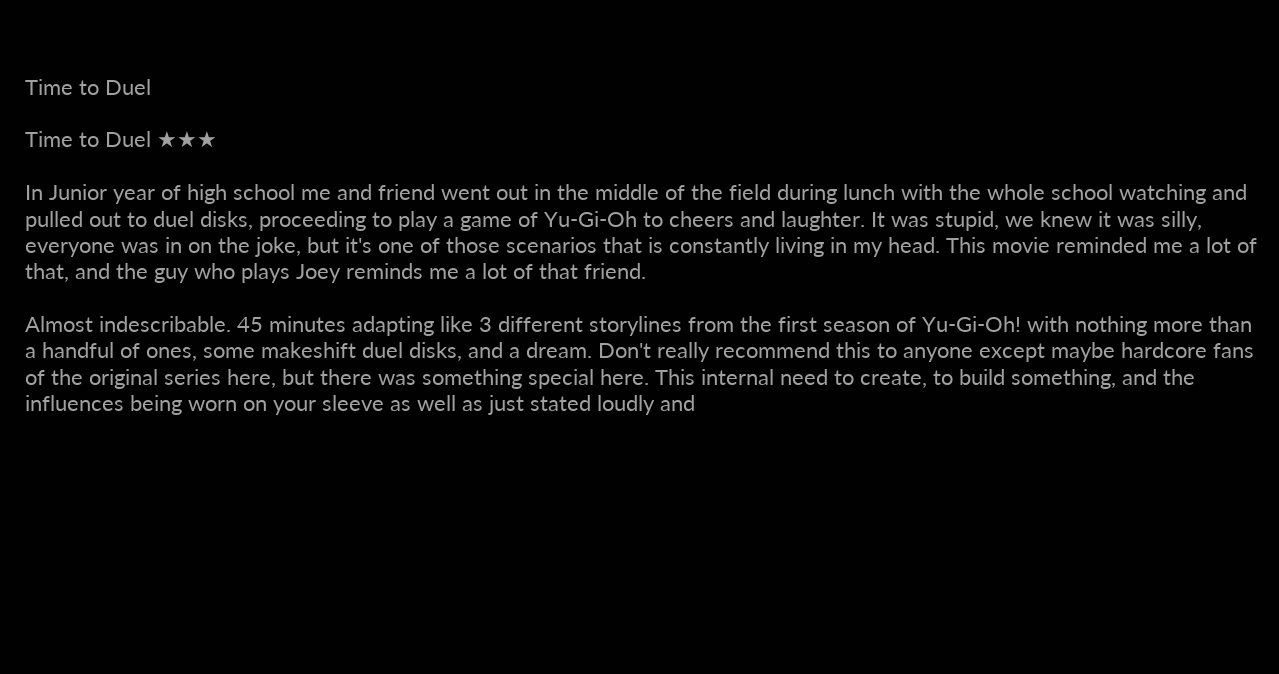Time to Duel

Time to Duel ★★★

In Junior year of high school me and friend went out in the middle of the field during lunch with the whole school watching and pulled out to duel disks, proceeding to play a game of Yu-Gi-Oh to cheers and laughter. It was stupid, we knew it was silly, everyone was in on the joke, but it's one of those scenarios that is constantly living in my head. This movie reminded me a lot of that, and the guy who plays Joey reminds me a lot of that friend.

Almost indescribable. 45 minutes adapting like 3 different storylines from the first season of Yu-Gi-Oh! with nothing more than a handful of ones, some makeshift duel disks, and a dream. Don't really recommend this to anyone except maybe hardcore fans of the original series here, but there was something special here. This internal need to create, to build something, and the influences being worn on your sleeve as well as just stated loudly and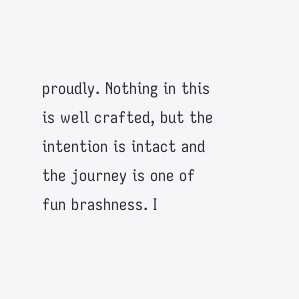proudly. Nothing in this is well crafted, but the intention is intact and the journey is one of fun brashness. I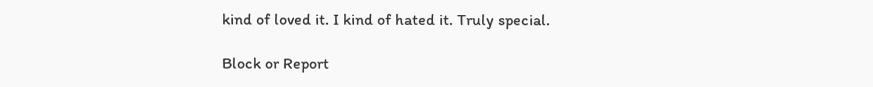kind of loved it. I kind of hated it. Truly special.

Block or Report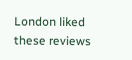London liked these reviews